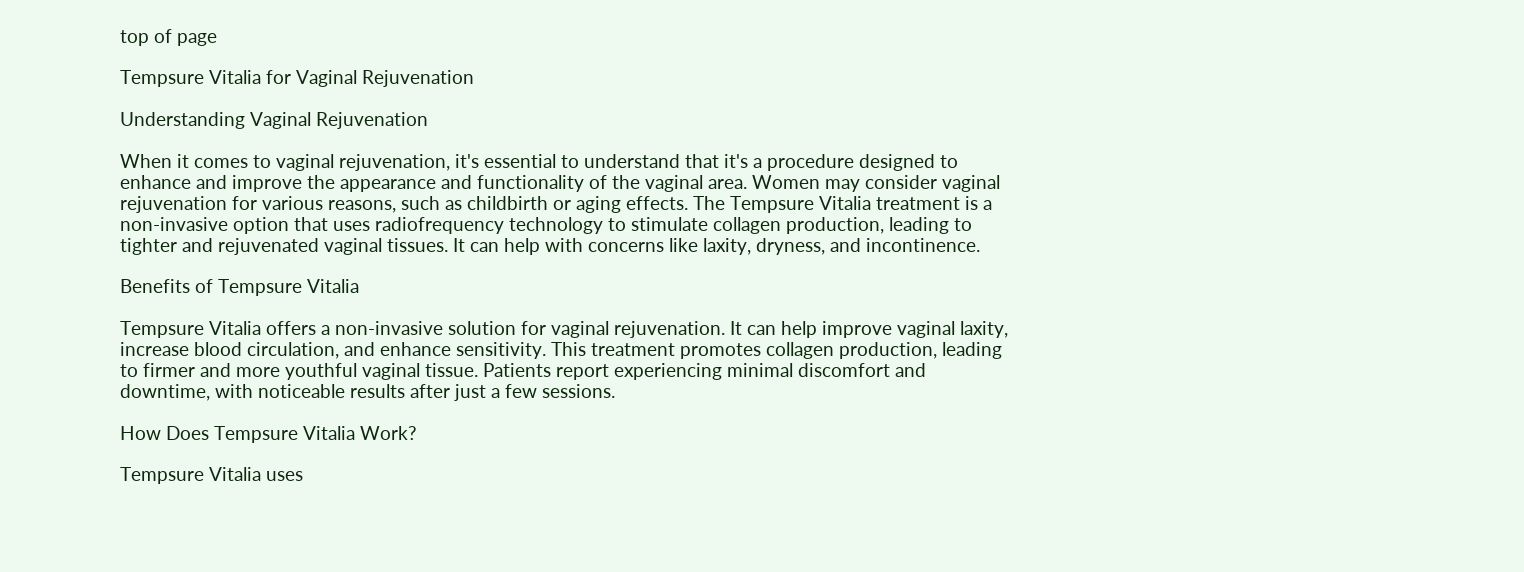top of page

Tempsure Vitalia for Vaginal Rejuvenation

Understanding Vaginal Rejuvenation

When it comes to vaginal rejuvenation, it's essential to understand that it's a procedure designed to enhance and improve the appearance and functionality of the vaginal area. Women may consider vaginal rejuvenation for various reasons, such as childbirth or aging effects. The Tempsure Vitalia treatment is a non-invasive option that uses radiofrequency technology to stimulate collagen production, leading to tighter and rejuvenated vaginal tissues. It can help with concerns like laxity, dryness, and incontinence.

Benefits of Tempsure Vitalia

Tempsure Vitalia offers a non-invasive solution for vaginal rejuvenation. It can help improve vaginal laxity, increase blood circulation, and enhance sensitivity. This treatment promotes collagen production, leading to firmer and more youthful vaginal tissue. Patients report experiencing minimal discomfort and downtime, with noticeable results after just a few sessions.

How Does Tempsure Vitalia Work?

Tempsure Vitalia uses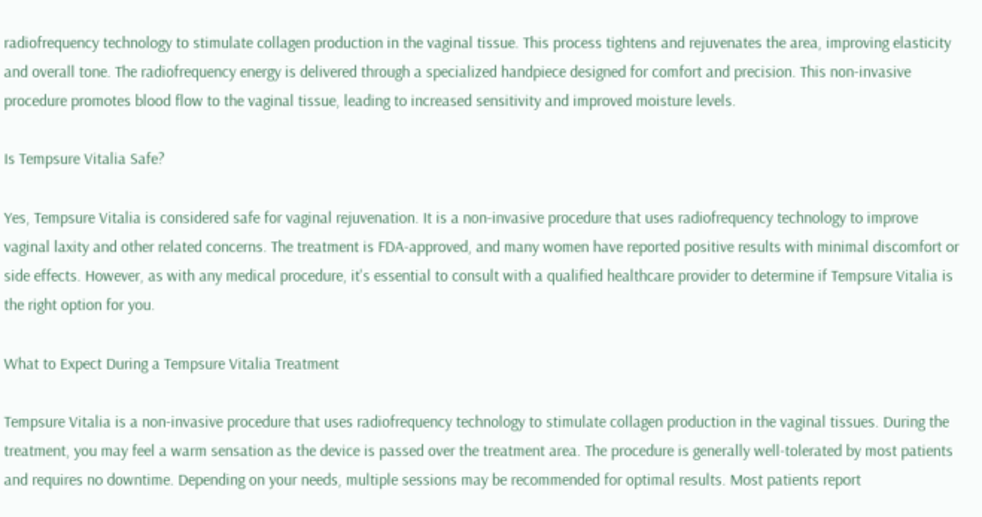radiofrequency technology to stimulate collagen production in the vaginal tissue. This process tightens and rejuvenates the area, improving elasticity and overall tone. The radiofrequency energy is delivered through a specialized handpiece designed for comfort and precision. This non-invasive procedure promotes blood flow to the vaginal tissue, leading to increased sensitivity and improved moisture levels.

Is Tempsure Vitalia Safe?

Yes, Tempsure Vitalia is considered safe for vaginal rejuvenation. It is a non-invasive procedure that uses radiofrequency technology to improve vaginal laxity and other related concerns. The treatment is FDA-approved, and many women have reported positive results with minimal discomfort or side effects. However, as with any medical procedure, it's essential to consult with a qualified healthcare provider to determine if Tempsure Vitalia is the right option for you.

What to Expect During a Tempsure Vitalia Treatment

Tempsure Vitalia is a non-invasive procedure that uses radiofrequency technology to stimulate collagen production in the vaginal tissues. During the treatment, you may feel a warm sensation as the device is passed over the treatment area. The procedure is generally well-tolerated by most patients and requires no downtime. Depending on your needs, multiple sessions may be recommended for optimal results. Most patients report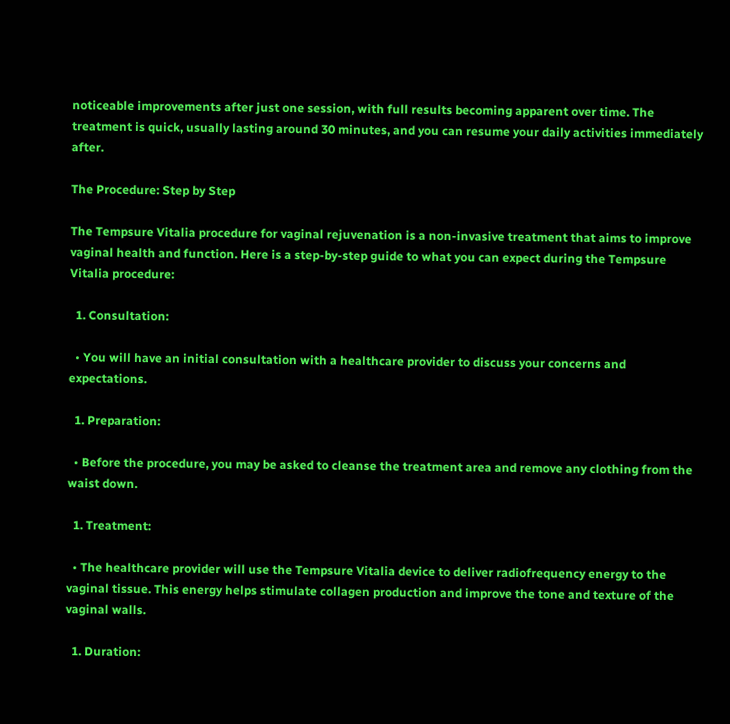noticeable improvements after just one session, with full results becoming apparent over time. The treatment is quick, usually lasting around 30 minutes, and you can resume your daily activities immediately after.

The Procedure: Step by Step

The Tempsure Vitalia procedure for vaginal rejuvenation is a non-invasive treatment that aims to improve vaginal health and function. Here is a step-by-step guide to what you can expect during the Tempsure Vitalia procedure:

  1. Consultation:

  • You will have an initial consultation with a healthcare provider to discuss your concerns and expectations.

  1. Preparation:

  • Before the procedure, you may be asked to cleanse the treatment area and remove any clothing from the waist down.

  1. Treatment:

  • The healthcare provider will use the Tempsure Vitalia device to deliver radiofrequency energy to the vaginal tissue. This energy helps stimulate collagen production and improve the tone and texture of the vaginal walls.

  1. Duration: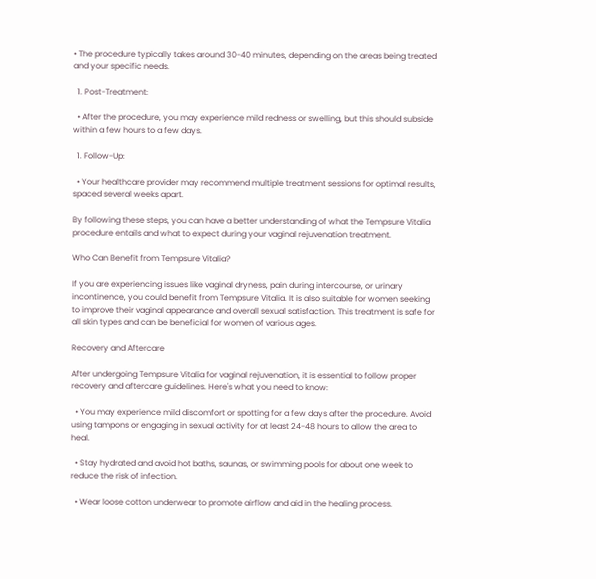• The procedure typically takes around 30-40 minutes, depending on the areas being treated and your specific needs.

  1. Post-Treatment:

  • After the procedure, you may experience mild redness or swelling, but this should subside within a few hours to a few days.

  1. Follow-Up:

  • Your healthcare provider may recommend multiple treatment sessions for optimal results, spaced several weeks apart.

By following these steps, you can have a better understanding of what the Tempsure Vitalia procedure entails and what to expect during your vaginal rejuvenation treatment.

Who Can Benefit from Tempsure Vitalia?

If you are experiencing issues like vaginal dryness, pain during intercourse, or urinary incontinence, you could benefit from Tempsure Vitalia. It is also suitable for women seeking to improve their vaginal appearance and overall sexual satisfaction. This treatment is safe for all skin types and can be beneficial for women of various ages.

Recovery and Aftercare

After undergoing Tempsure Vitalia for vaginal rejuvenation, it is essential to follow proper recovery and aftercare guidelines. Here's what you need to know:

  • You may experience mild discomfort or spotting for a few days after the procedure. Avoid using tampons or engaging in sexual activity for at least 24-48 hours to allow the area to heal.

  • Stay hydrated and avoid hot baths, saunas, or swimming pools for about one week to reduce the risk of infection.

  • Wear loose cotton underwear to promote airflow and aid in the healing process.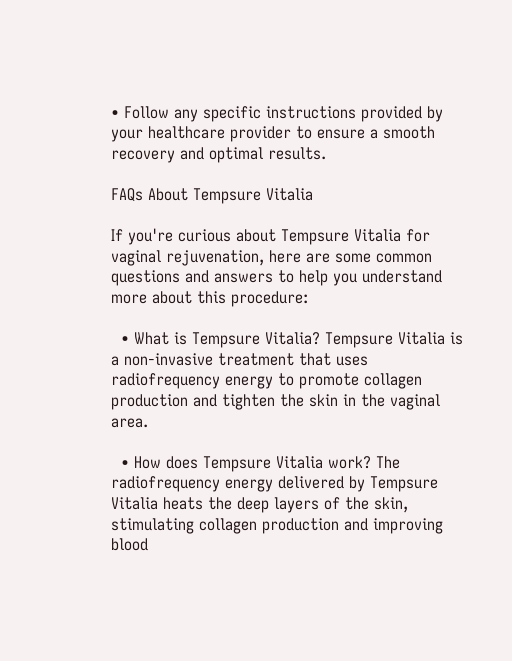• Follow any specific instructions provided by your healthcare provider to ensure a smooth recovery and optimal results.

FAQs About Tempsure Vitalia

If you're curious about Tempsure Vitalia for vaginal rejuvenation, here are some common questions and answers to help you understand more about this procedure:

  • What is Tempsure Vitalia? Tempsure Vitalia is a non-invasive treatment that uses radiofrequency energy to promote collagen production and tighten the skin in the vaginal area.

  • How does Tempsure Vitalia work? The radiofrequency energy delivered by Tempsure Vitalia heats the deep layers of the skin, stimulating collagen production and improving blood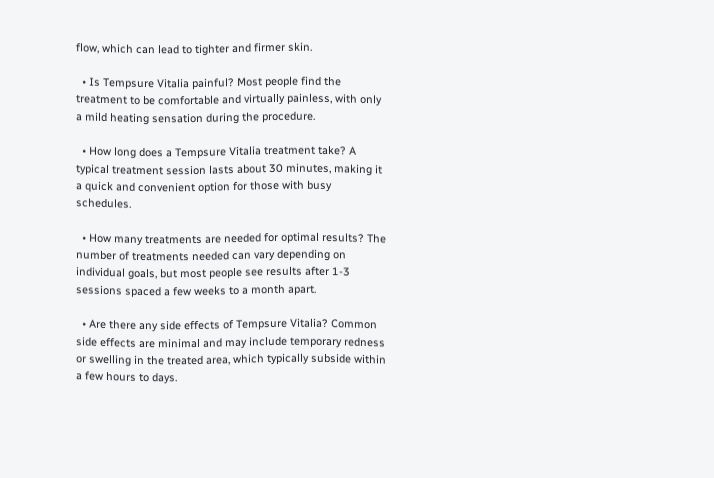flow, which can lead to tighter and firmer skin.

  • Is Tempsure Vitalia painful? Most people find the treatment to be comfortable and virtually painless, with only a mild heating sensation during the procedure.

  • How long does a Tempsure Vitalia treatment take? A typical treatment session lasts about 30 minutes, making it a quick and convenient option for those with busy schedules.

  • How many treatments are needed for optimal results? The number of treatments needed can vary depending on individual goals, but most people see results after 1-3 sessions spaced a few weeks to a month apart.

  • Are there any side effects of Tempsure Vitalia? Common side effects are minimal and may include temporary redness or swelling in the treated area, which typically subside within a few hours to days.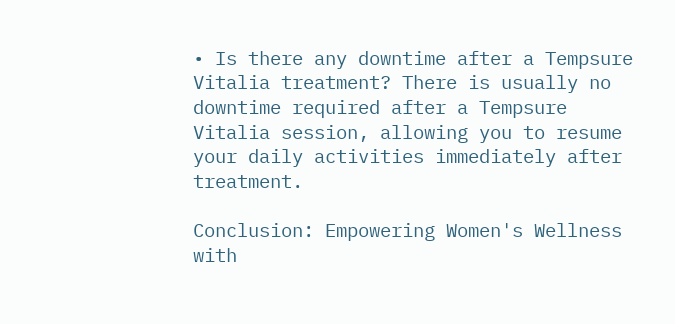• Is there any downtime after a Tempsure Vitalia treatment? There is usually no downtime required after a Tempsure Vitalia session, allowing you to resume your daily activities immediately after treatment.

Conclusion: Empowering Women's Wellness with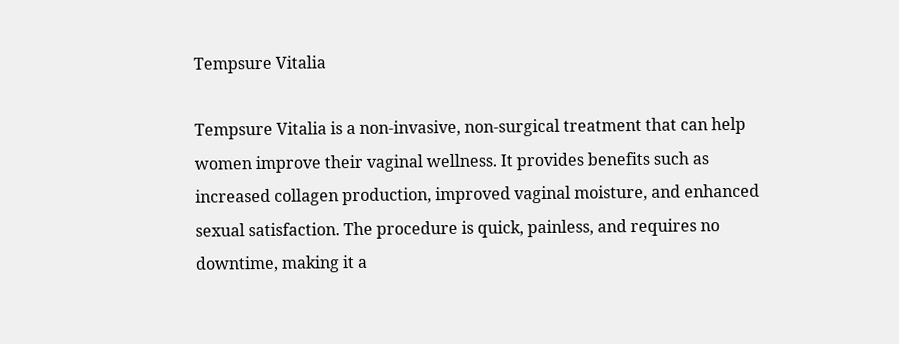Tempsure Vitalia

Tempsure Vitalia is a non-invasive, non-surgical treatment that can help women improve their vaginal wellness. It provides benefits such as increased collagen production, improved vaginal moisture, and enhanced sexual satisfaction. The procedure is quick, painless, and requires no downtime, making it a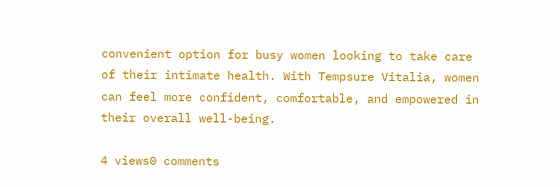convenient option for busy women looking to take care of their intimate health. With Tempsure Vitalia, women can feel more confident, comfortable, and empowered in their overall well-being.

4 views0 comments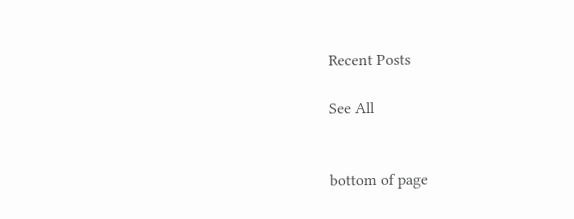Recent Posts

See All


bottom of page